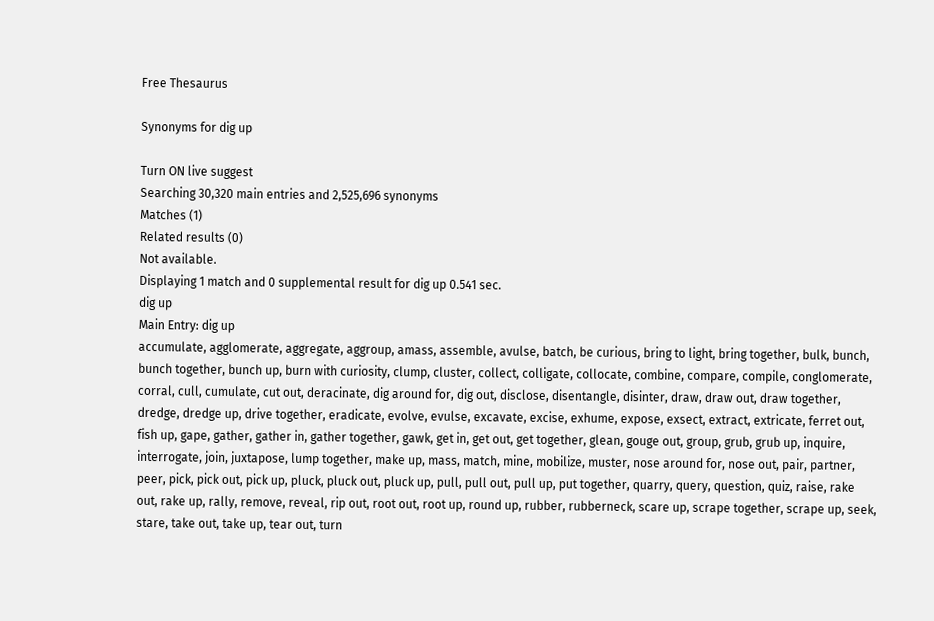Free Thesaurus

Synonyms for dig up

Turn ON live suggest
Searching 30,320 main entries and 2,525,696 synonyms
Matches (1)
Related results (0)
Not available.
Displaying 1 match and 0 supplemental result for dig up 0.541 sec.
dig up
Main Entry: dig up
accumulate, agglomerate, aggregate, aggroup, amass, assemble, avulse, batch, be curious, bring to light, bring together, bulk, bunch, bunch together, bunch up, burn with curiosity, clump, cluster, collect, colligate, collocate, combine, compare, compile, conglomerate, corral, cull, cumulate, cut out, deracinate, dig around for, dig out, disclose, disentangle, disinter, draw, draw out, draw together, dredge, dredge up, drive together, eradicate, evolve, evulse, excavate, excise, exhume, expose, exsect, extract, extricate, ferret out, fish up, gape, gather, gather in, gather together, gawk, get in, get out, get together, glean, gouge out, group, grub, grub up, inquire, interrogate, join, juxtapose, lump together, make up, mass, match, mine, mobilize, muster, nose around for, nose out, pair, partner, peer, pick, pick out, pick up, pluck, pluck out, pluck up, pull, pull out, pull up, put together, quarry, query, question, quiz, raise, rake out, rake up, rally, remove, reveal, rip out, root out, root up, round up, rubber, rubberneck, scare up, scrape together, scrape up, seek, stare, take out, take up, tear out, turn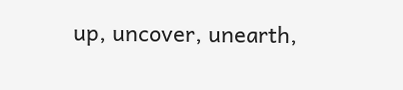up, uncover, unearth,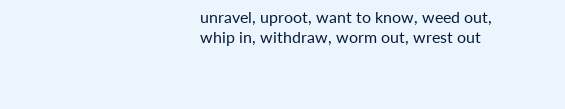unravel, uproot, want to know, weed out, whip in, withdraw, worm out, wrest out